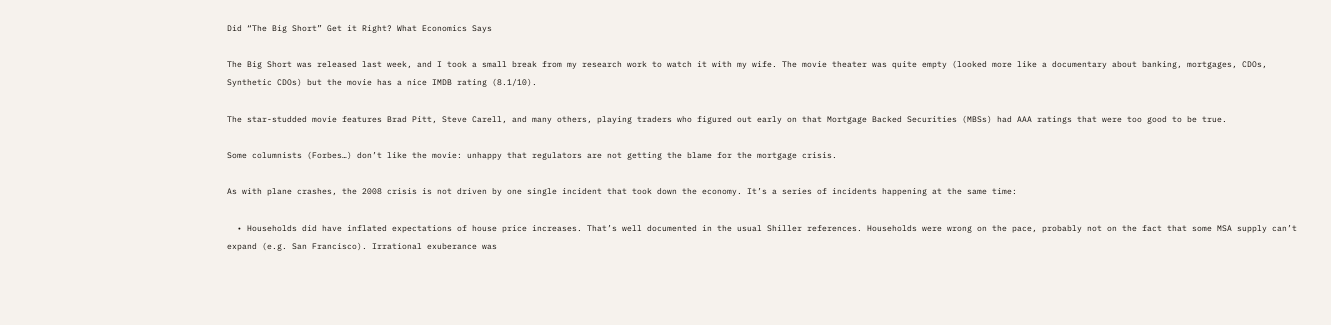Did “The Big Short” Get it Right? What Economics Says

The Big Short was released last week, and I took a small break from my research work to watch it with my wife. The movie theater was quite empty (looked more like a documentary about banking, mortgages, CDOs, Synthetic CDOs) but the movie has a nice IMDB rating (8.1/10).

The star-studded movie features Brad Pitt, Steve Carell, and many others, playing traders who figured out early on that Mortgage Backed Securities (MBSs) had AAA ratings that were too good to be true.

Some columnists (Forbes…) don’t like the movie: unhappy that regulators are not getting the blame for the mortgage crisis.

As with plane crashes, the 2008 crisis is not driven by one single incident that took down the economy. It’s a series of incidents happening at the same time:

  • Households did have inflated expectations of house price increases. That’s well documented in the usual Shiller references. Households were wrong on the pace, probably not on the fact that some MSA supply can’t expand (e.g. San Francisco). Irrational exuberance was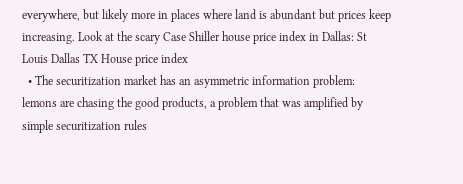everywhere, but likely more in places where land is abundant but prices keep increasing. Look at the scary Case Shiller house price index in Dallas: St Louis Dallas TX House price index
  • The securitization market has an asymmetric information problem: lemons are chasing the good products, a problem that was amplified by simple securitization rules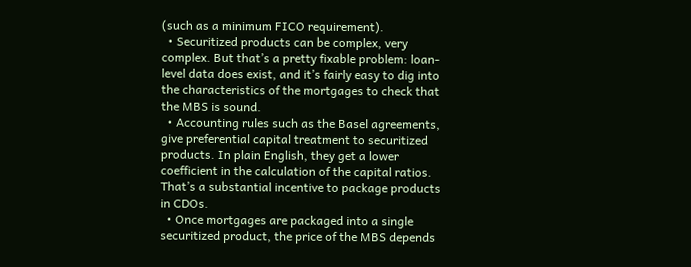(such as a minimum FICO requirement).
  • Securitized products can be complex, very complex. But that’s a pretty fixable problem: loan-level data does exist, and it’s fairly easy to dig into the characteristics of the mortgages to check that the MBS is sound.
  • Accounting rules such as the Basel agreements, give preferential capital treatment to securitized products. In plain English, they get a lower coefficient in the calculation of the capital ratios. That’s a substantial incentive to package products in CDOs.
  • Once mortgages are packaged into a single securitized product, the price of the MBS depends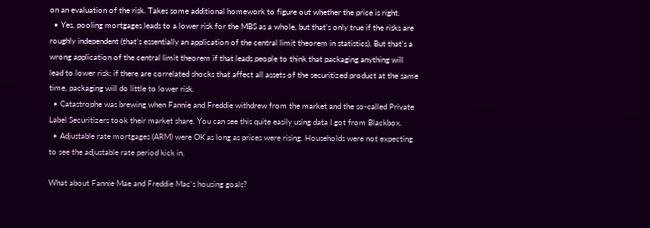on an evaluation of the risk. Takes some additional homework to figure out whether the price is right.
  • Yes, pooling mortgages leads to a lower risk for the MBS as a whole, but that’s only true if the risks are roughly independent (that’s essentially an application of the central limit theorem in statistics). But that’s a wrong application of the central limit theorem if that leads people to think that packaging anything will lead to lower risk: if there are correlated shocks that affect all assets of the securitized product at the same time, packaging will do little to lower risk.
  • Catastrophe was brewing when Fannie and Freddie withdrew from the market and the so-called Private Label Securitizers took their market share. You can see this quite easily using data I got from Blackbox.
  • Adjustable rate mortgages (ARM) were OK as long as prices were rising. Households were not expecting to see the adjustable rate period kick in.

What about Fannie Mae and Freddie Mac’s housing goals?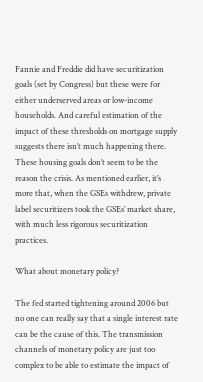Fannie and Freddie did have securitization goals (set by Congress) but these were for either underserved areas or low-income households. And careful estimation of the impact of these thresholds on mortgage supply suggests there isn’t much happening there. These housing goals don’t seem to be the reason the crisis. As mentioned earlier, it’s more that, when the GSEs withdrew, private label securitizers took the GSEs’ market share, with much less rigorous securitization practices.

What about monetary policy?

The fed started tightening around 2006 but no one can really say that a single interest rate can be the cause of this. The transmission channels of monetary policy are just too complex to be able to estimate the impact of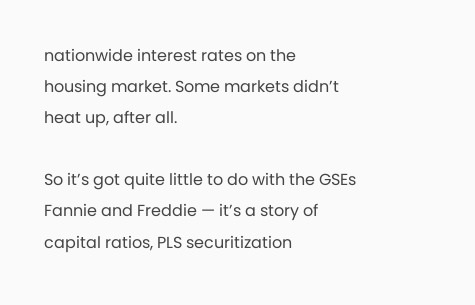nationwide interest rates on the housing market. Some markets didn’t heat up, after all.

So it’s got quite little to do with the GSEs Fannie and Freddie — it’s a story of capital ratios, PLS securitization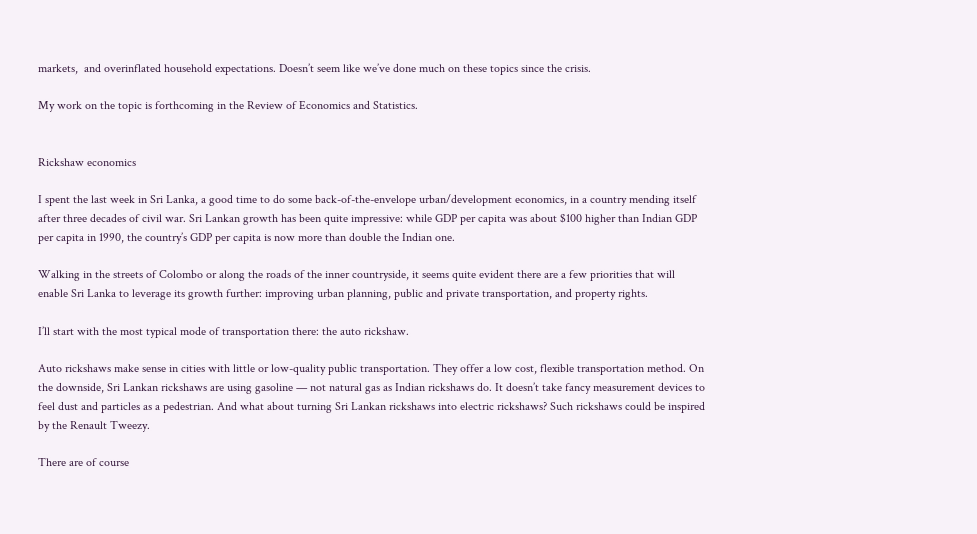markets,  and overinflated household expectations. Doesn’t seem like we’ve done much on these topics since the crisis.

My work on the topic is forthcoming in the Review of Economics and Statistics.


Rickshaw economics

I spent the last week in Sri Lanka, a good time to do some back-of-the-envelope urban/development economics, in a country mending itself after three decades of civil war. Sri Lankan growth has been quite impressive: while GDP per capita was about $100 higher than Indian GDP per capita in 1990, the country’s GDP per capita is now more than double the Indian one.

Walking in the streets of Colombo or along the roads of the inner countryside, it seems quite evident there are a few priorities that will enable Sri Lanka to leverage its growth further: improving urban planning, public and private transportation, and property rights.

I’ll start with the most typical mode of transportation there: the auto rickshaw.

Auto rickshaws make sense in cities with little or low-quality public transportation. They offer a low cost, flexible transportation method. On the downside, Sri Lankan rickshaws are using gasoline — not natural gas as Indian rickshaws do. It doesn’t take fancy measurement devices to feel dust and particles as a pedestrian. And what about turning Sri Lankan rickshaws into electric rickshaws? Such rickshaws could be inspired by the Renault Tweezy.

There are of course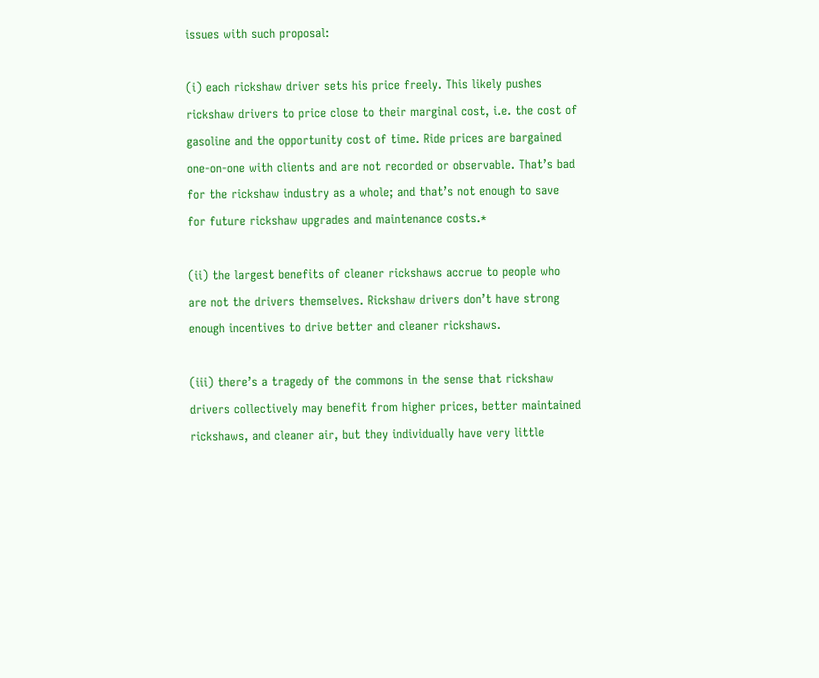issues with such proposal:

(i) each rickshaw driver sets his price freely. This likely pushes rickshaw drivers to price close to their marginal cost, i.e. the cost of gasoline and the opportunity cost of time. Ride prices are bargained one-on-one with clients and are not recorded or observable. That’s bad for the rickshaw industry as a whole; and that’s not enough to save for future rickshaw upgrades and maintenance costs.*

(ii) the largest benefits of cleaner rickshaws accrue to people who are not the drivers themselves. Rickshaw drivers don’t have strong enough incentives to drive better and cleaner rickshaws.

(iii) there’s a tragedy of the commons in the sense that rickshaw drivers collectively may benefit from higher prices, better maintained rickshaws, and cleaner air, but they individually have very little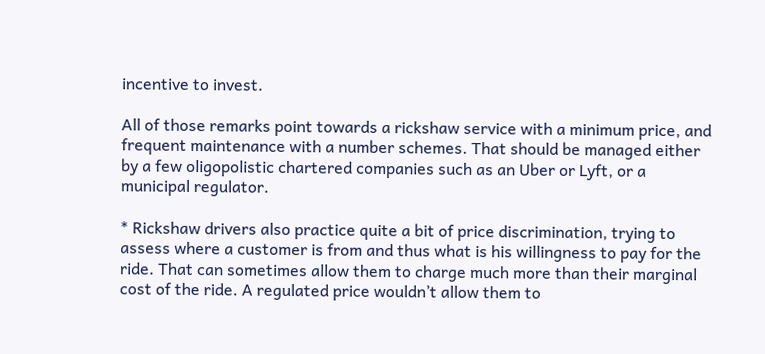incentive to invest.

All of those remarks point towards a rickshaw service with a minimum price, and frequent maintenance with a number schemes. That should be managed either by a few oligopolistic chartered companies such as an Uber or Lyft, or a municipal regulator.

* Rickshaw drivers also practice quite a bit of price discrimination, trying to assess where a customer is from and thus what is his willingness to pay for the ride. That can sometimes allow them to charge much more than their marginal cost of the ride. A regulated price wouldn’t allow them to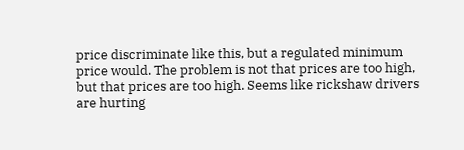price discriminate like this, but a regulated minimum price would. The problem is not that prices are too high, but that prices are too high. Seems like rickshaw drivers are hurting